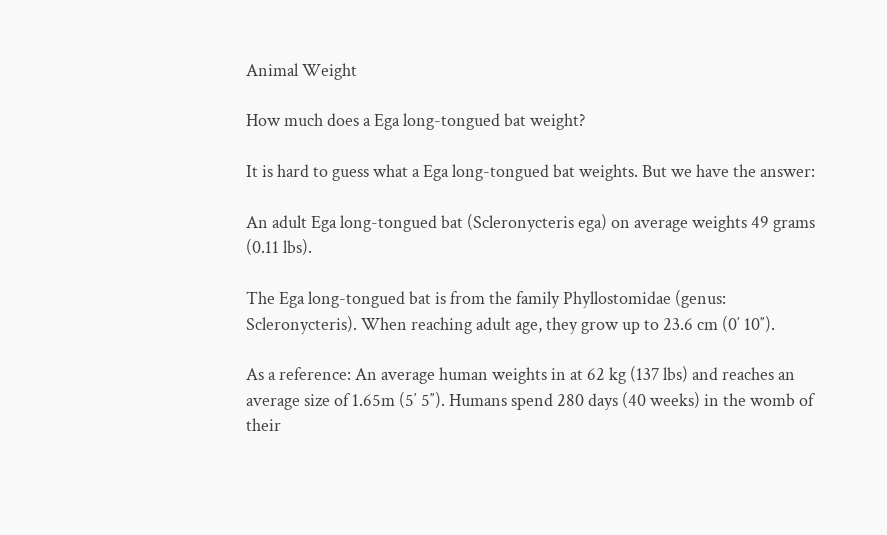Animal Weight

How much does a Ega long-tongued bat weight?

It is hard to guess what a Ega long-tongued bat weights. But we have the answer:

An adult Ega long-tongued bat (Scleronycteris ega) on average weights 49 grams (0.11 lbs).

The Ega long-tongued bat is from the family Phyllostomidae (genus: Scleronycteris). When reaching adult age, they grow up to 23.6 cm (0′ 10″).

As a reference: An average human weights in at 62 kg (137 lbs) and reaches an average size of 1.65m (5′ 5″). Humans spend 280 days (40 weeks) in the womb of their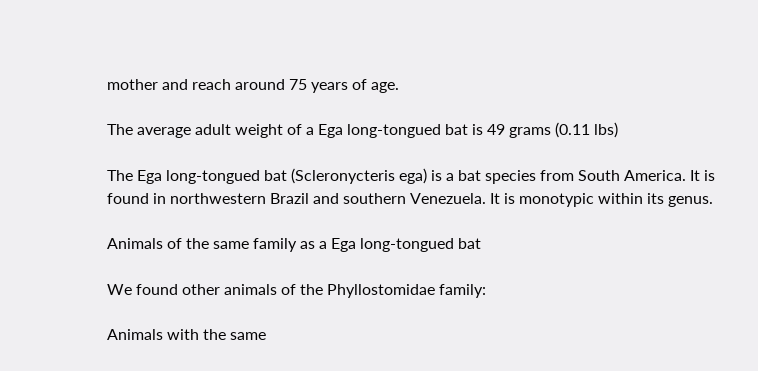mother and reach around 75 years of age.

The average adult weight of a Ega long-tongued bat is 49 grams (0.11 lbs)

The Ega long-tongued bat (Scleronycteris ega) is a bat species from South America. It is found in northwestern Brazil and southern Venezuela. It is monotypic within its genus.

Animals of the same family as a Ega long-tongued bat

We found other animals of the Phyllostomidae family:

Animals with the same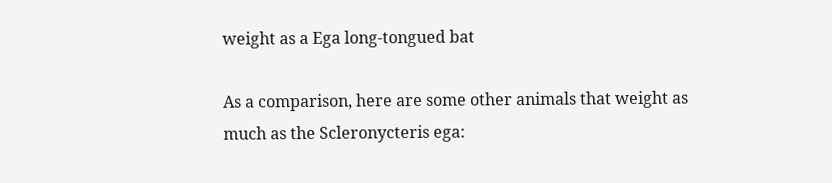weight as a Ega long-tongued bat

As a comparison, here are some other animals that weight as much as the Scleronycteris ega: